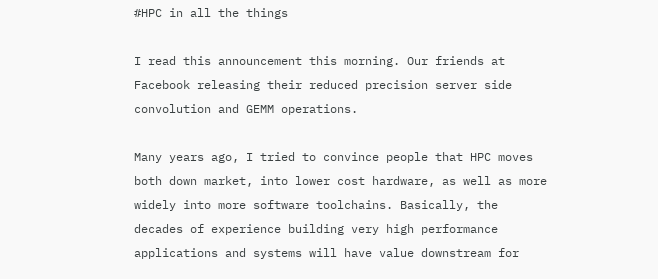#HPC in all the things

I read this announcement this morning. Our friends at Facebook releasing their reduced precision server side convolution and GEMM operations.

Many years ago, I tried to convince people that HPC moves both down market, into lower cost hardware, as well as more widely into more software toolchains. Basically, the decades of experience building very high performance applications and systems will have value downstream for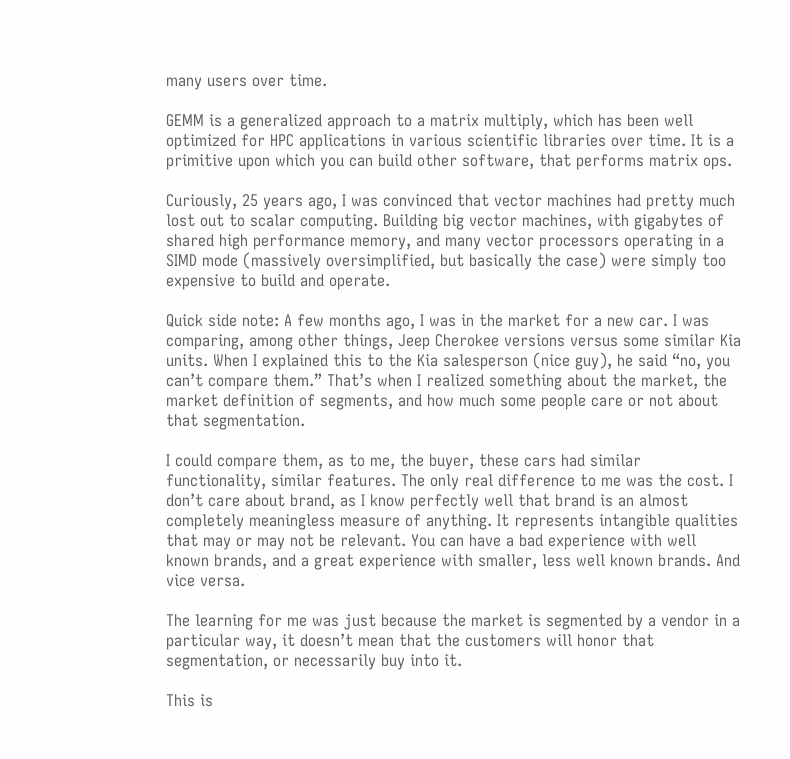many users over time.

GEMM is a generalized approach to a matrix multiply, which has been well optimized for HPC applications in various scientific libraries over time. It is a primitive upon which you can build other software, that performs matrix ops.

Curiously, 25 years ago, I was convinced that vector machines had pretty much lost out to scalar computing. Building big vector machines, with gigabytes of shared high performance memory, and many vector processors operating in a SIMD mode (massively oversimplified, but basically the case) were simply too expensive to build and operate.

Quick side note: A few months ago, I was in the market for a new car. I was comparing, among other things, Jeep Cherokee versions versus some similar Kia units. When I explained this to the Kia salesperson (nice guy), he said “no, you can’t compare them.” That’s when I realized something about the market, the market definition of segments, and how much some people care or not about that segmentation.

I could compare them, as to me, the buyer, these cars had similar functionality, similar features. The only real difference to me was the cost. I don’t care about brand, as I know perfectly well that brand is an almost completely meaningless measure of anything. It represents intangible qualities that may or may not be relevant. You can have a bad experience with well known brands, and a great experience with smaller, less well known brands. And vice versa.

The learning for me was just because the market is segmented by a vendor in a particular way, it doesn’t mean that the customers will honor that segmentation, or necessarily buy into it.

This is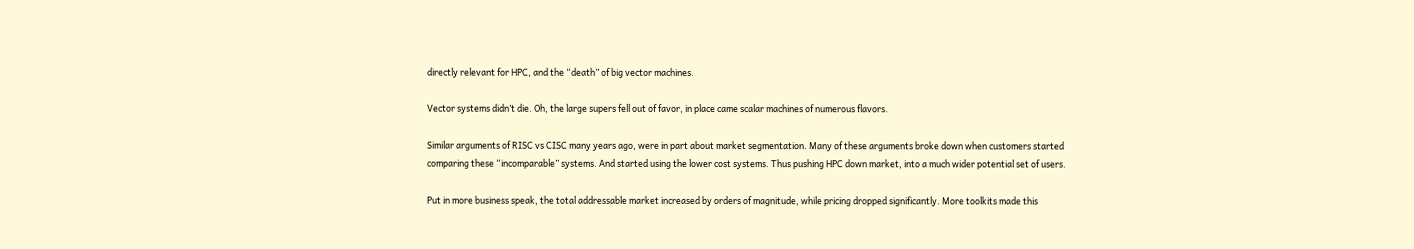directly relevant for HPC, and the “death” of big vector machines.

Vector systems didn’t die. Oh, the large supers fell out of favor, in place came scalar machines of numerous flavors.

Similar arguments of RISC vs CISC many years ago, were in part about market segmentation. Many of these arguments broke down when customers started comparing these “incomparable” systems. And started using the lower cost systems. Thus pushing HPC down market, into a much wider potential set of users.

Put in more business speak, the total addressable market increased by orders of magnitude, while pricing dropped significantly. More toolkits made this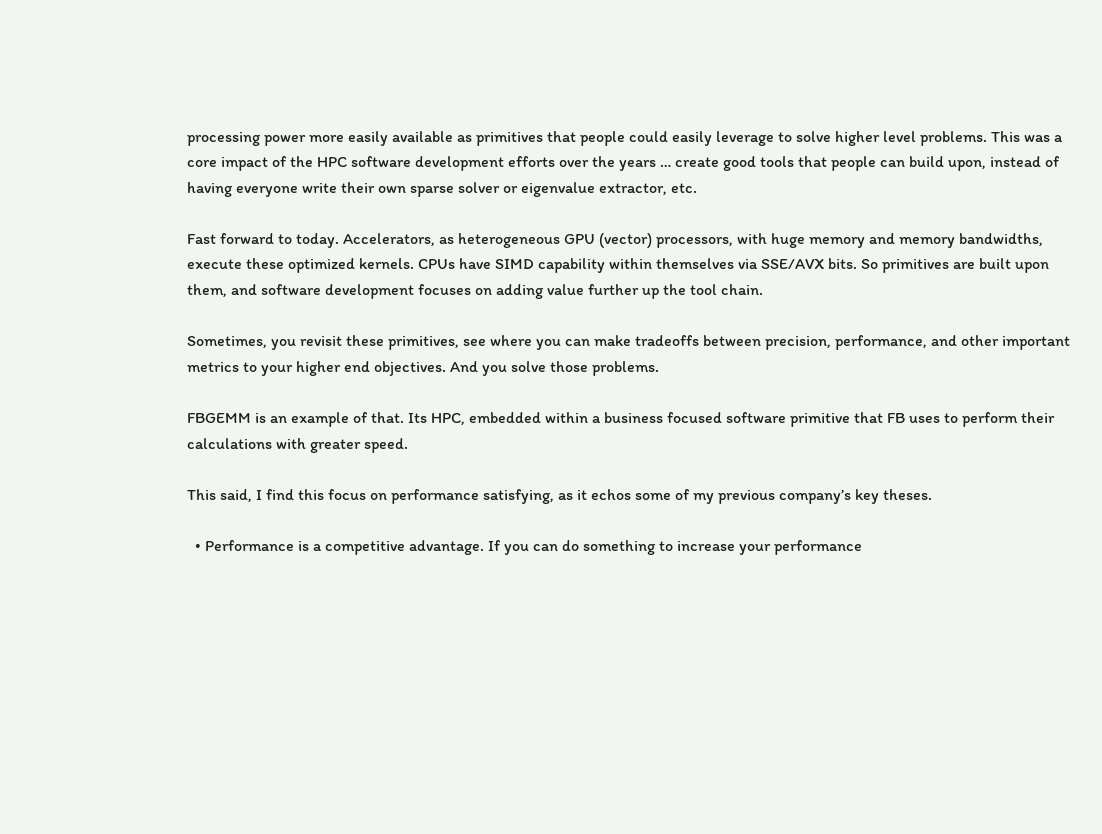processing power more easily available as primitives that people could easily leverage to solve higher level problems. This was a core impact of the HPC software development efforts over the years … create good tools that people can build upon, instead of having everyone write their own sparse solver or eigenvalue extractor, etc.

Fast forward to today. Accelerators, as heterogeneous GPU (vector) processors, with huge memory and memory bandwidths, execute these optimized kernels. CPUs have SIMD capability within themselves via SSE/AVX bits. So primitives are built upon them, and software development focuses on adding value further up the tool chain.

Sometimes, you revisit these primitives, see where you can make tradeoffs between precision, performance, and other important metrics to your higher end objectives. And you solve those problems.

FBGEMM is an example of that. Its HPC, embedded within a business focused software primitive that FB uses to perform their calculations with greater speed.

This said, I find this focus on performance satisfying, as it echos some of my previous company’s key theses.

  • Performance is a competitive advantage. If you can do something to increase your performance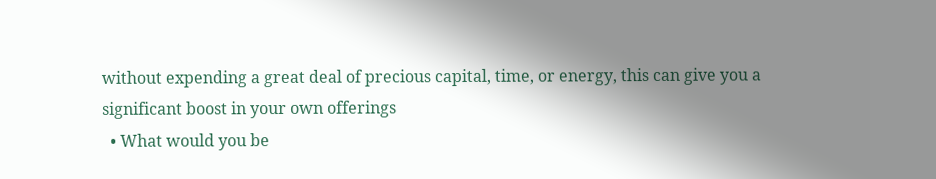without expending a great deal of precious capital, time, or energy, this can give you a significant boost in your own offerings
  • What would you be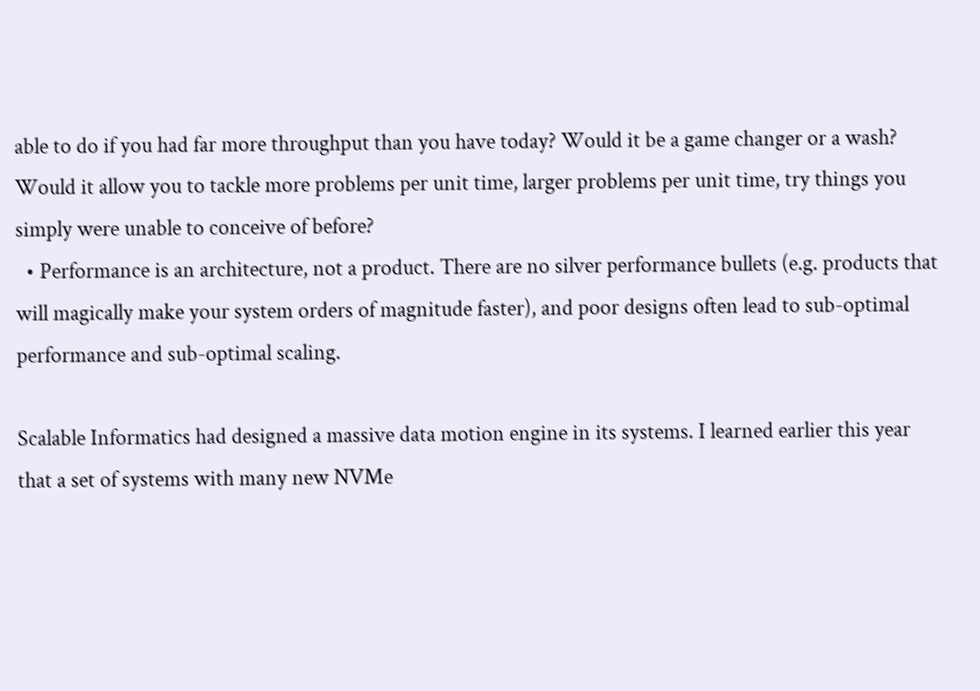able to do if you had far more throughput than you have today? Would it be a game changer or a wash? Would it allow you to tackle more problems per unit time, larger problems per unit time, try things you simply were unable to conceive of before?
  • Performance is an architecture, not a product. There are no silver performance bullets (e.g. products that will magically make your system orders of magnitude faster), and poor designs often lead to sub-optimal performance and sub-optimal scaling.

Scalable Informatics had designed a massive data motion engine in its systems. I learned earlier this year that a set of systems with many new NVMe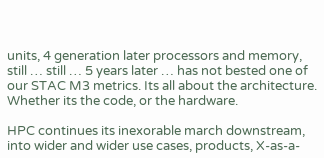units, 4 generation later processors and memory, still … still … 5 years later … has not bested one of our STAC M3 metrics. Its all about the architecture. Whether its the code, or the hardware.

HPC continues its inexorable march downstream, into wider and wider use cases, products, X-as-a-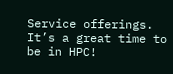Service offerings. It’s a great time to be in HPC!